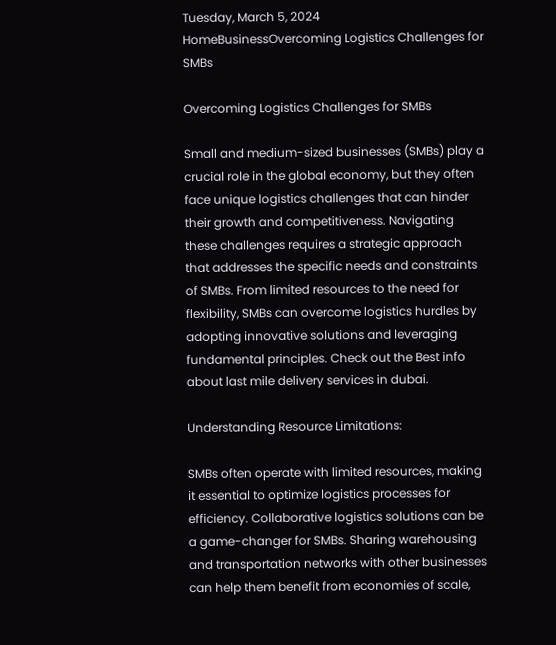Tuesday, March 5, 2024
HomeBusinessOvercoming Logistics Challenges for SMBs

Overcoming Logistics Challenges for SMBs

Small and medium-sized businesses (SMBs) play a crucial role in the global economy, but they often face unique logistics challenges that can hinder their growth and competitiveness. Navigating these challenges requires a strategic approach that addresses the specific needs and constraints of SMBs. From limited resources to the need for flexibility, SMBs can overcome logistics hurdles by adopting innovative solutions and leveraging fundamental principles. Check out the Best info about last mile delivery services in dubai.

Understanding Resource Limitations:

SMBs often operate with limited resources, making it essential to optimize logistics processes for efficiency. Collaborative logistics solutions can be a game-changer for SMBs. Sharing warehousing and transportation networks with other businesses can help them benefit from economies of scale,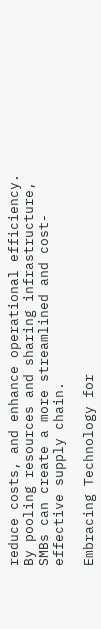reduce costs, and enhance operational efficiency. By pooling resources and sharing infrastructure, SMBs can create a more streamlined and cost-effective supply chain.

Embracing Technology for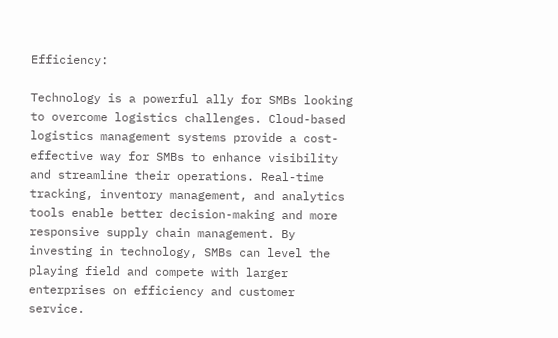Efficiency:

Technology is a powerful ally for SMBs looking to overcome logistics challenges. Cloud-based logistics management systems provide a cost-effective way for SMBs to enhance visibility and streamline their operations. Real-time tracking, inventory management, and analytics tools enable better decision-making and more responsive supply chain management. By investing in technology, SMBs can level the playing field and compete with larger enterprises on efficiency and customer service.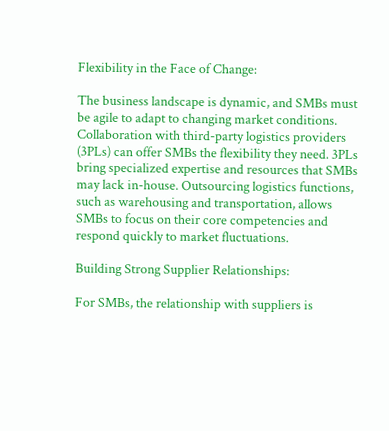Flexibility in the Face of Change:

The business landscape is dynamic, and SMBs must be agile to adapt to changing market conditions. Collaboration with third-party logistics providers (3PLs) can offer SMBs the flexibility they need. 3PLs bring specialized expertise and resources that SMBs may lack in-house. Outsourcing logistics functions, such as warehousing and transportation, allows SMBs to focus on their core competencies and respond quickly to market fluctuations.

Building Strong Supplier Relationships:

For SMBs, the relationship with suppliers is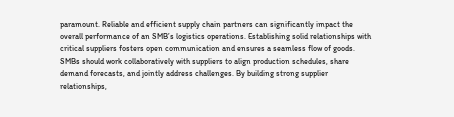paramount. Reliable and efficient supply chain partners can significantly impact the overall performance of an SMB’s logistics operations. Establishing solid relationships with critical suppliers fosters open communication and ensures a seamless flow of goods. SMBs should work collaboratively with suppliers to align production schedules, share demand forecasts, and jointly address challenges. By building strong supplier relationships,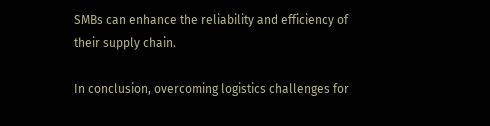SMBs can enhance the reliability and efficiency of their supply chain.

In conclusion, overcoming logistics challenges for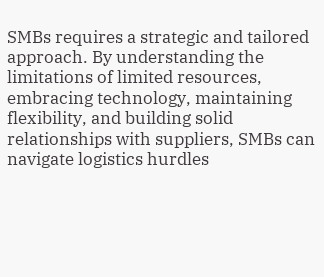SMBs requires a strategic and tailored approach. By understanding the limitations of limited resources, embracing technology, maintaining flexibility, and building solid relationships with suppliers, SMBs can navigate logistics hurdles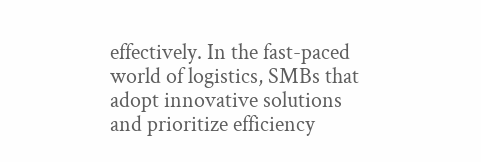effectively. In the fast-paced world of logistics, SMBs that adopt innovative solutions and prioritize efficiency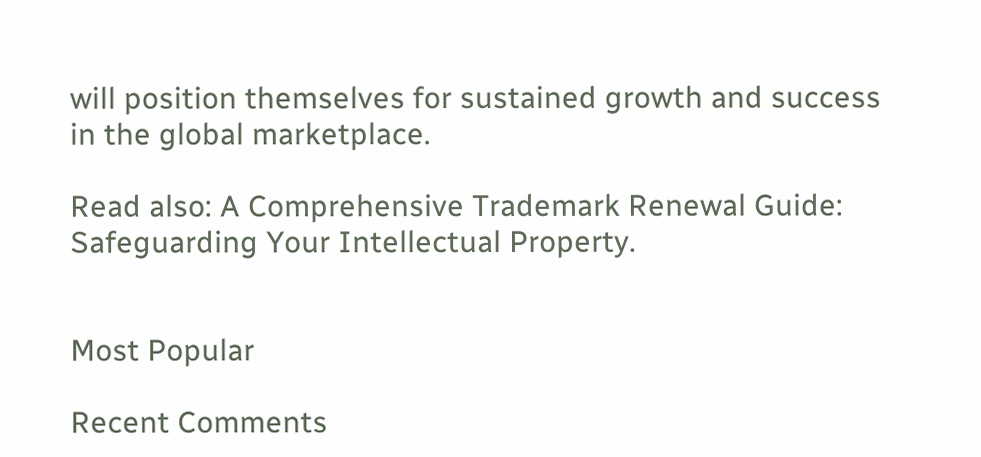will position themselves for sustained growth and success in the global marketplace.

Read also: A Comprehensive Trademark Renewal Guide: Safeguarding Your Intellectual Property.


Most Popular

Recent Comments